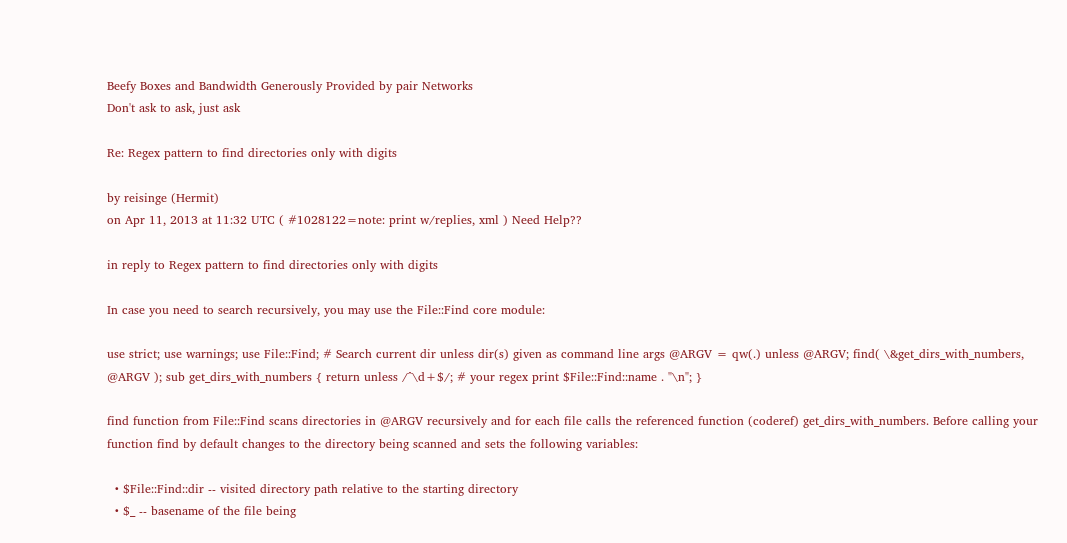Beefy Boxes and Bandwidth Generously Provided by pair Networks
Don't ask to ask, just ask

Re: Regex pattern to find directories only with digits

by reisinge (Hermit)
on Apr 11, 2013 at 11:32 UTC ( #1028122=note: print w/replies, xml ) Need Help??

in reply to Regex pattern to find directories only with digits

In case you need to search recursively, you may use the File::Find core module:

use strict; use warnings; use File::Find; # Search current dir unless dir(s) given as command line args @ARGV = qw(.) unless @ARGV; find( \&get_dirs_with_numbers, @ARGV ); sub get_dirs_with_numbers { return unless /^\d+$/; # your regex print $File::Find::name . "\n"; }

find function from File::Find scans directories in @ARGV recursively and for each file calls the referenced function (coderef) get_dirs_with_numbers. Before calling your function find by default changes to the directory being scanned and sets the following variables:

  • $File::Find::dir -- visited directory path relative to the starting directory
  • $_ -- basename of the file being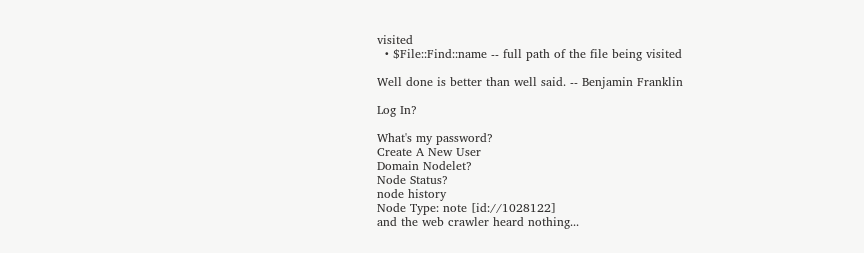visited
  • $File::Find::name -- full path of the file being visited

Well done is better than well said. -- Benjamin Franklin

Log In?

What's my password?
Create A New User
Domain Nodelet?
Node Status?
node history
Node Type: note [id://1028122]
and the web crawler heard nothing...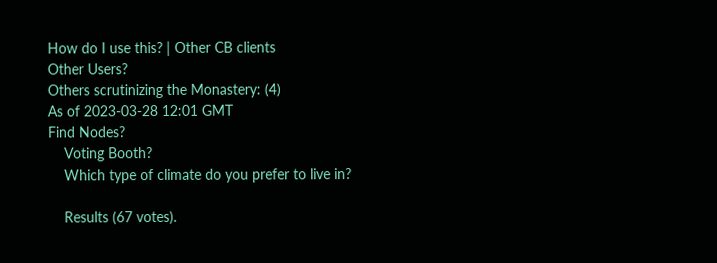How do I use this? | Other CB clients
Other Users?
Others scrutinizing the Monastery: (4)
As of 2023-03-28 12:01 GMT
Find Nodes?
    Voting Booth?
    Which type of climate do you prefer to live in?

    Results (67 votes).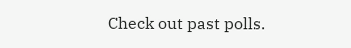Check out past polls.